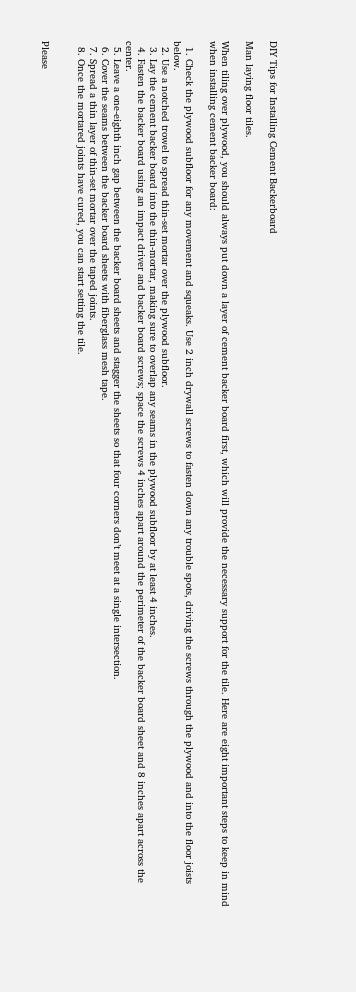DIY Tips for Installing Cement Backerboard

Man laying floor tiles.

When tiling over plywood, you should always put down a layer of cement backer board first, which will provide the necessary support for the tile. Here are eight important steps to keep in mind when installing cement backer board:

  1. Check the plywood subfloor for any movement and squeaks. Use 2 inch drywall screws to fasten down any trouble spots, driving the screws through the plywood and into the floor joists below.
  2. Use a notched trowel to spread thin-set mortar over the plywood subfloor.
  3. Lay the cement backer board into the thin-mortar, making sure to overlap any seams in the plywood subfloor by at least 4 inches.
  4. Fasten the backer board using an impact driver and backer board screws; space the screws 4 inches apart around the perimeter of the backer board sheet and 8 inches apart across the center.
  5. Leave a one-eighth inch gap between the backer board sheets and stagger the sheets so that four corners don’t meet at a single intersection.
  6. Cover the seams between the backer board sheets with fiberglass mesh tape.
  7. Spread a thin layer of thin-set mortar over the taped joints.
  8. Once the mortared joints have cured, you can start setting the tile.


Please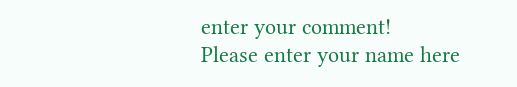enter your comment!
Please enter your name here